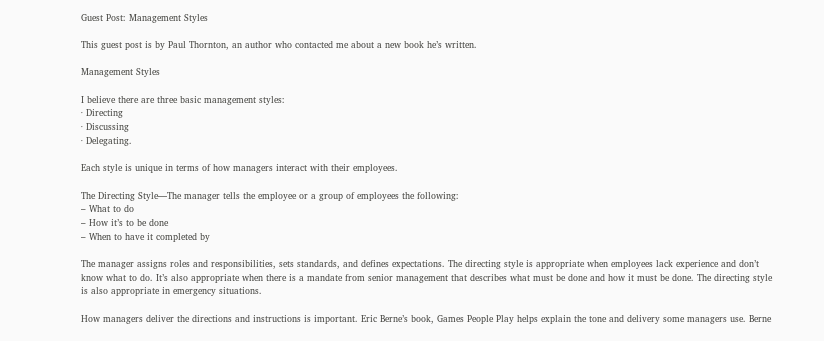Guest Post: Management Styles

This guest post is by Paul Thornton, an author who contacted me about a new book he’s written.

Management Styles

I believe there are three basic management styles:
· Directing
· Discussing
· Delegating.

Each style is unique in terms of how managers interact with their employees.

The Directing Style—The manager tells the employee or a group of employees the following:
– What to do
– How it’s to be done
– When to have it completed by

The manager assigns roles and responsibilities, sets standards, and defines expectations. The directing style is appropriate when employees lack experience and don’t know what to do. It’s also appropriate when there is a mandate from senior management that describes what must be done and how it must be done. The directing style is also appropriate in emergency situations.

How managers deliver the directions and instructions is important. Eric Berne’s book, Games People Play helps explain the tone and delivery some managers use. Berne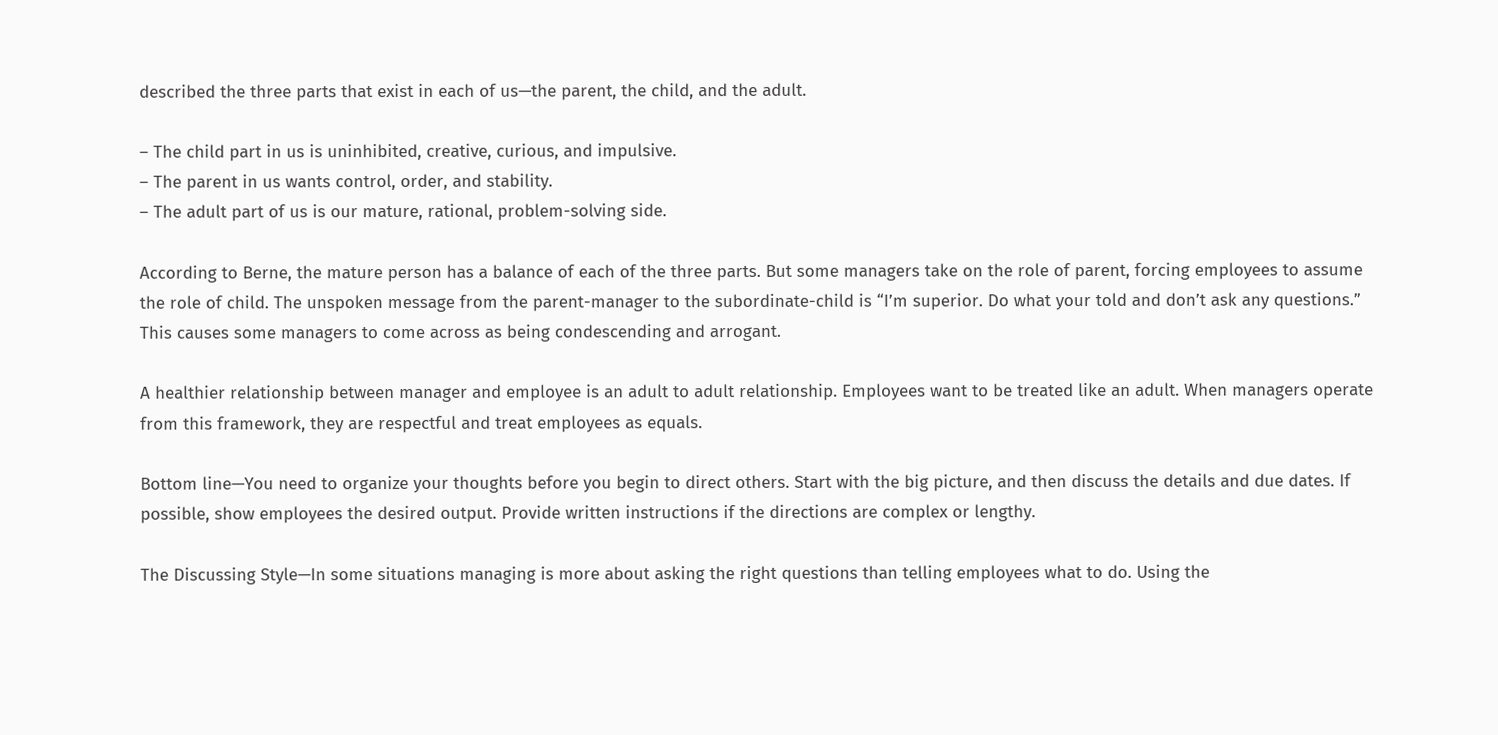described the three parts that exist in each of us—the parent, the child, and the adult.

– The child part in us is uninhibited, creative, curious, and impulsive.
– The parent in us wants control, order, and stability.
– The adult part of us is our mature, rational, problem-solving side.

According to Berne, the mature person has a balance of each of the three parts. But some managers take on the role of parent, forcing employees to assume the role of child. The unspoken message from the parent-manager to the subordinate-child is “I’m superior. Do what your told and don’t ask any questions.” This causes some managers to come across as being condescending and arrogant.

A healthier relationship between manager and employee is an adult to adult relationship. Employees want to be treated like an adult. When managers operate from this framework, they are respectful and treat employees as equals.

Bottom line—You need to organize your thoughts before you begin to direct others. Start with the big picture, and then discuss the details and due dates. If possible, show employees the desired output. Provide written instructions if the directions are complex or lengthy.

The Discussing Style—In some situations managing is more about asking the right questions than telling employees what to do. Using the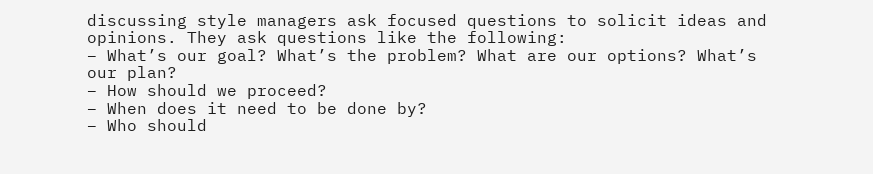discussing style managers ask focused questions to solicit ideas and opinions. They ask questions like the following:
– What’s our goal? What’s the problem? What are our options? What’s our plan?
– How should we proceed?
– When does it need to be done by?
– Who should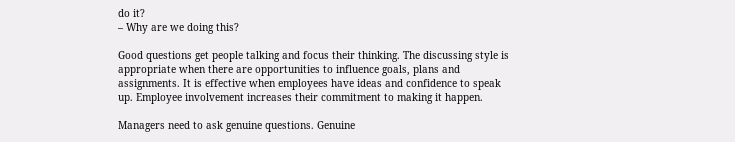do it?
– Why are we doing this?

Good questions get people talking and focus their thinking. The discussing style is appropriate when there are opportunities to influence goals, plans and assignments. It is effective when employees have ideas and confidence to speak up. Employee involvement increases their commitment to making it happen.

Managers need to ask genuine questions. Genuine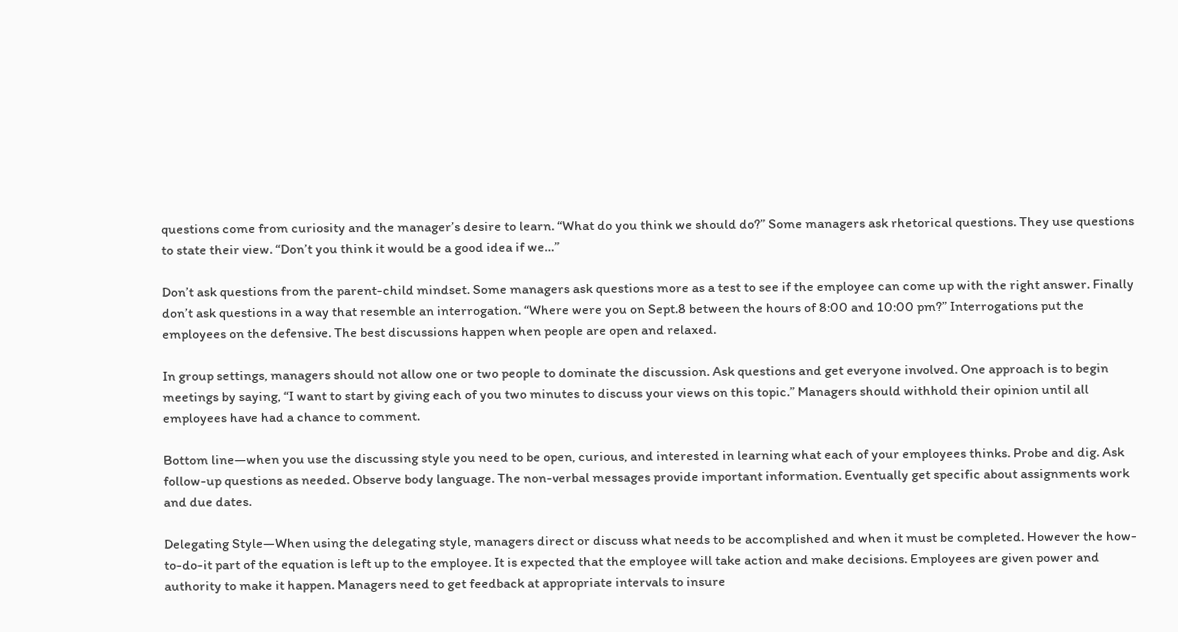questions come from curiosity and the manager’s desire to learn. “What do you think we should do?” Some managers ask rhetorical questions. They use questions to state their view. “Don’t you think it would be a good idea if we…”

Don’t ask questions from the parent-child mindset. Some managers ask questions more as a test to see if the employee can come up with the right answer. Finally don’t ask questions in a way that resemble an interrogation. “Where were you on Sept.8 between the hours of 8:00 and 10:00 pm?” Interrogations put the employees on the defensive. The best discussions happen when people are open and relaxed.

In group settings, managers should not allow one or two people to dominate the discussion. Ask questions and get everyone involved. One approach is to begin meetings by saying, “I want to start by giving each of you two minutes to discuss your views on this topic.” Managers should withhold their opinion until all employees have had a chance to comment.

Bottom line—when you use the discussing style you need to be open, curious, and interested in learning what each of your employees thinks. Probe and dig. Ask follow-up questions as needed. Observe body language. The non-verbal messages provide important information. Eventually get specific about assignments work and due dates.

Delegating Style—When using the delegating style, managers direct or discuss what needs to be accomplished and when it must be completed. However the how-to-do-it part of the equation is left up to the employee. It is expected that the employee will take action and make decisions. Employees are given power and authority to make it happen. Managers need to get feedback at appropriate intervals to insure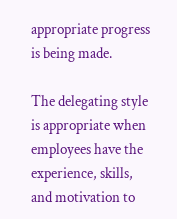appropriate progress is being made.

The delegating style is appropriate when employees have the experience, skills, and motivation to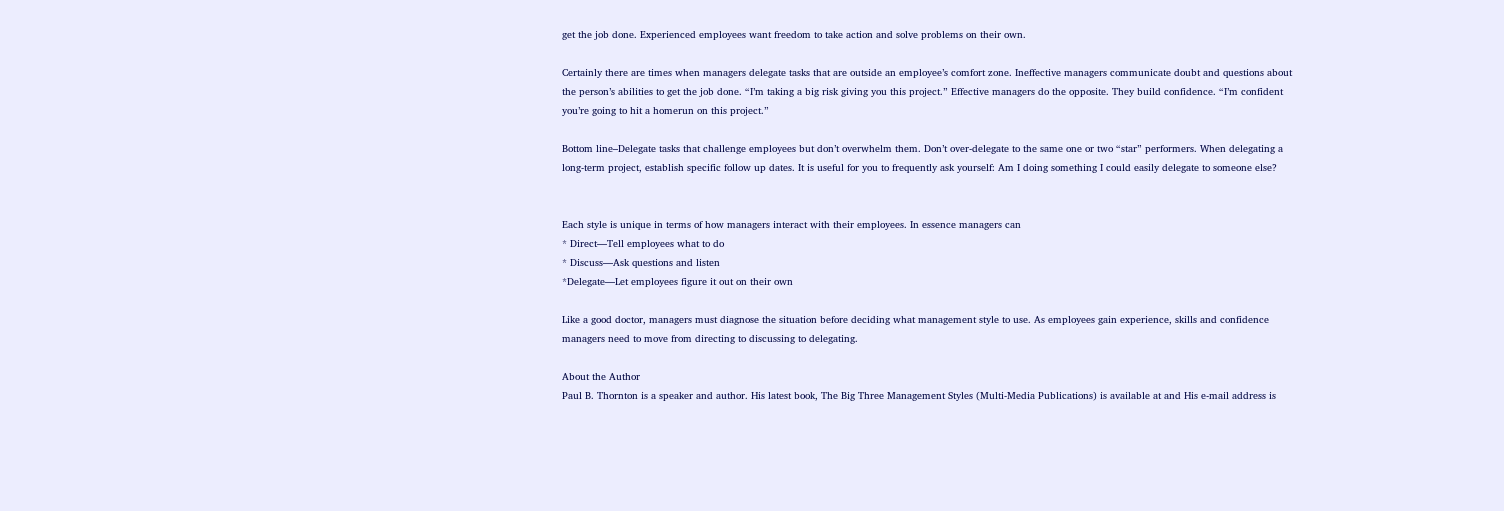get the job done. Experienced employees want freedom to take action and solve problems on their own.

Certainly there are times when managers delegate tasks that are outside an employee’s comfort zone. Ineffective managers communicate doubt and questions about the person’s abilities to get the job done. “I’m taking a big risk giving you this project.” Effective managers do the opposite. They build confidence. “I’m confident you’re going to hit a homerun on this project.”

Bottom line–Delegate tasks that challenge employees but don’t overwhelm them. Don’t over-delegate to the same one or two “star” performers. When delegating a long-term project, establish specific follow up dates. It is useful for you to frequently ask yourself: Am I doing something I could easily delegate to someone else?


Each style is unique in terms of how managers interact with their employees. In essence managers can
* Direct—Tell employees what to do
* Discuss—Ask questions and listen
*Delegate—Let employees figure it out on their own

Like a good doctor, managers must diagnose the situation before deciding what management style to use. As employees gain experience, skills and confidence managers need to move from directing to discussing to delegating.

About the Author
Paul B. Thornton is a speaker and author. His latest book, The Big Three Management Styles (Multi-Media Publications) is available at and His e-mail address is